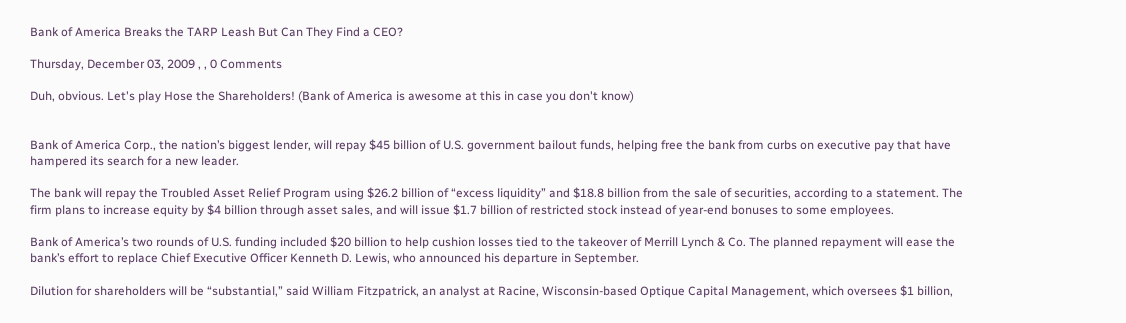Bank of America Breaks the TARP Leash But Can They Find a CEO?

Thursday, December 03, 2009 , , 0 Comments

Duh, obvious. Let's play Hose the Shareholders! (Bank of America is awesome at this in case you don't know)


Bank of America Corp., the nation’s biggest lender, will repay $45 billion of U.S. government bailout funds, helping free the bank from curbs on executive pay that have hampered its search for a new leader.

The bank will repay the Troubled Asset Relief Program using $26.2 billion of “excess liquidity” and $18.8 billion from the sale of securities, according to a statement. The firm plans to increase equity by $4 billion through asset sales, and will issue $1.7 billion of restricted stock instead of year-end bonuses to some employees.

Bank of America’s two rounds of U.S. funding included $20 billion to help cushion losses tied to the takeover of Merrill Lynch & Co. The planned repayment will ease the bank’s effort to replace Chief Executive Officer Kenneth D. Lewis, who announced his departure in September.

Dilution for shareholders will be “substantial,” said William Fitzpatrick, an analyst at Racine, Wisconsin-based Optique Capital Management, which oversees $1 billion,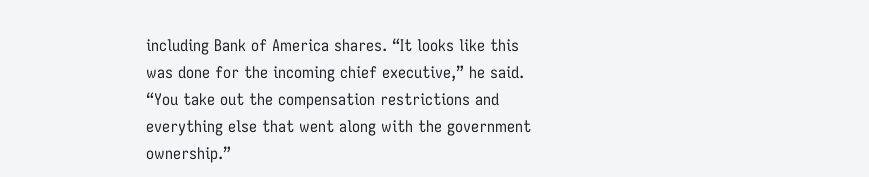including Bank of America shares. “It looks like this was done for the incoming chief executive,” he said. “You take out the compensation restrictions and everything else that went along with the government ownership.”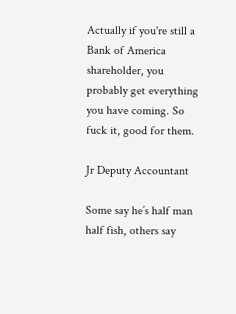Actually if you're still a Bank of America shareholder, you probably get everything you have coming. So fuck it, good for them.

Jr Deputy Accountant

Some say he’s half man half fish, others say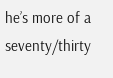he’s more of a seventy/thirty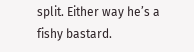split. Either way he’s a fishy bastard.